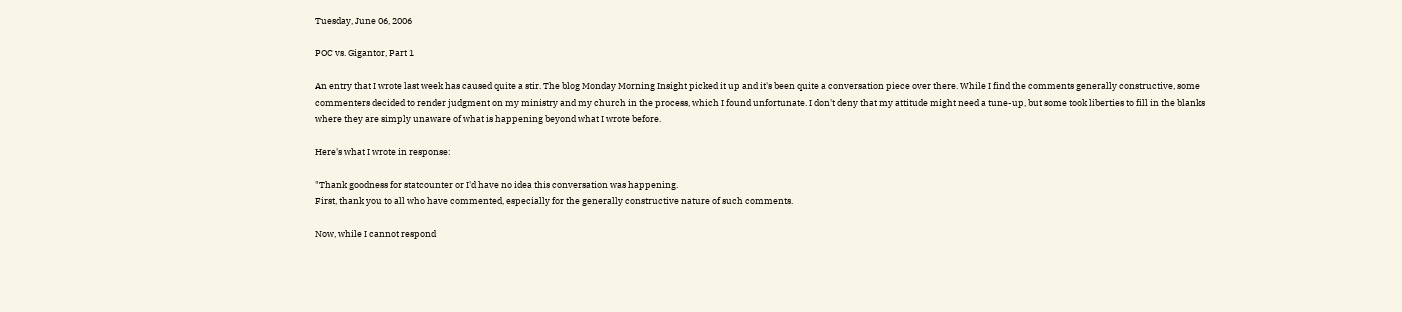Tuesday, June 06, 2006

POC vs. Gigantor, Part 1

An entry that I wrote last week has caused quite a stir. The blog Monday Morning Insight picked it up and it's been quite a conversation piece over there. While I find the comments generally constructive, some commenters decided to render judgment on my ministry and my church in the process, which I found unfortunate. I don't deny that my attitude might need a tune-up, but some took liberties to fill in the blanks where they are simply unaware of what is happening beyond what I wrote before.

Here's what I wrote in response:

"Thank goodness for statcounter or I'd have no idea this conversation was happening.
First, thank you to all who have commented, especially for the generally constructive nature of such comments.

Now, while I cannot respond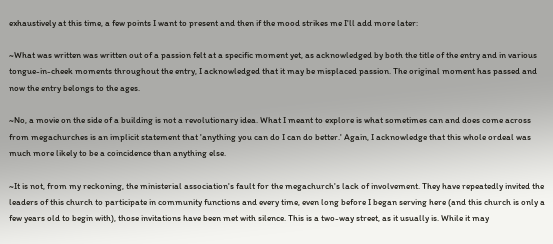exhaustively at this time, a few points I want to present and then if the mood strikes me I'll add more later:

~What was written was written out of a passion felt at a specific moment yet, as acknowledged by both the title of the entry and in various tongue-in-cheek moments throughout the entry, I acknowledged that it may be misplaced passion. The original moment has passed and now the entry belongs to the ages.

~No, a movie on the side of a building is not a revolutionary idea. What I meant to explore is what sometimes can and does come across from megachurches is an implicit statement that 'anything you can do I can do better.' Again, I acknowledge that this whole ordeal was much more likely to be a coincidence than anything else.

~It is not, from my reckoning, the ministerial association's fault for the megachurch's lack of involvement. They have repeatedly invited the leaders of this church to participate in community functions and every time, even long before I began serving here (and this church is only a few years old to begin with), those invitations have been met with silence. This is a two-way street, as it usually is. While it may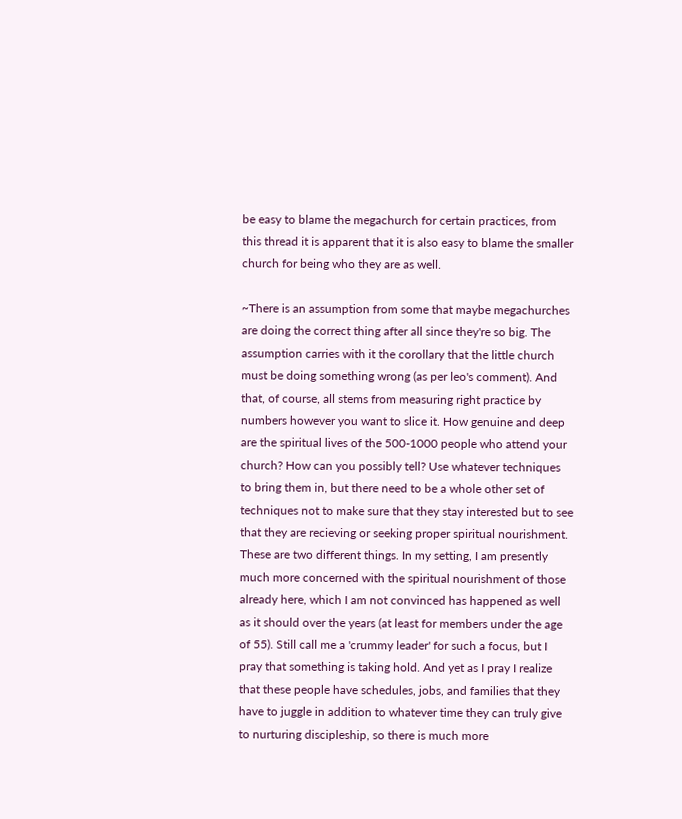be easy to blame the megachurch for certain practices, from this thread it is apparent that it is also easy to blame the smaller church for being who they are as well.

~There is an assumption from some that maybe megachurches are doing the correct thing after all since they're so big. The assumption carries with it the corollary that the little church must be doing something wrong (as per leo's comment). And that, of course, all stems from measuring right practice by numbers however you want to slice it. How genuine and deep are the spiritual lives of the 500-1000 people who attend your church? How can you possibly tell? Use whatever techniques to bring them in, but there need to be a whole other set of techniques not to make sure that they stay interested but to see that they are recieving or seeking proper spiritual nourishment. These are two different things. In my setting, I am presently much more concerned with the spiritual nourishment of those already here, which I am not convinced has happened as well as it should over the years (at least for members under the age of 55). Still call me a 'crummy leader' for such a focus, but I pray that something is taking hold. And yet as I pray I realize that these people have schedules, jobs, and families that they have to juggle in addition to whatever time they can truly give to nurturing discipleship, so there is much more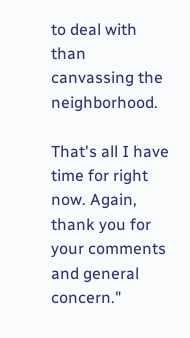to deal with than canvassing the neighborhood.

That's all I have time for right now. Again, thank you for your comments and general concern."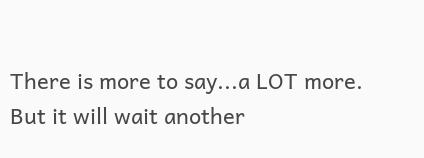There is more to say...a LOT more. But it will wait another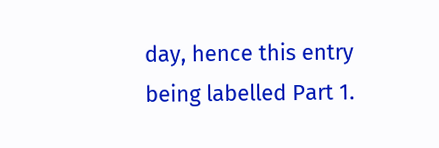day, hence this entry being labelled Part 1.